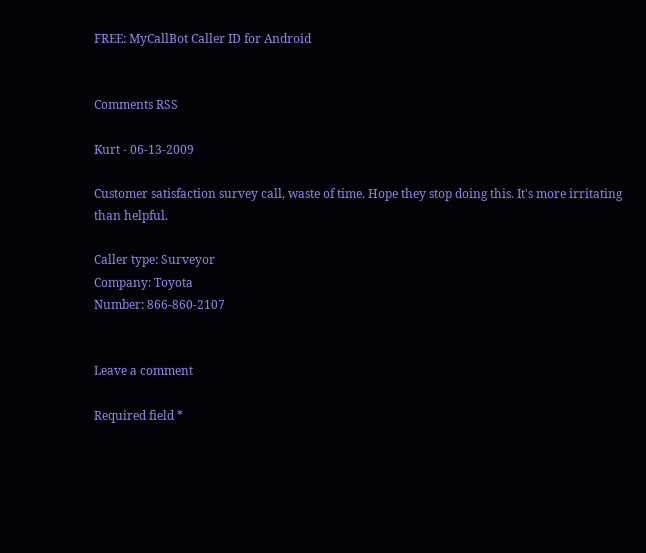FREE: MyCallBot Caller ID for Android


Comments RSS

Kurt - 06-13-2009

Customer satisfaction survey call, waste of time. Hope they stop doing this. It's more irritating than helpful.

Caller type: Surveyor
Company: Toyota
Number: 866-860-2107


Leave a comment

Required field *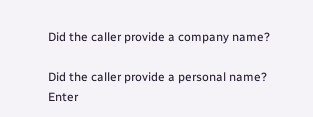Did the caller provide a company name?

Did the caller provide a personal name?
Enter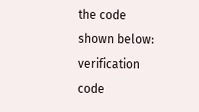the code shown below:
verification code